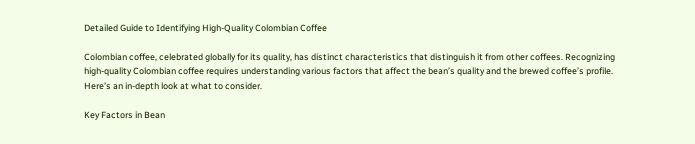Detailed Guide to Identifying High-Quality Colombian Coffee

Colombian coffee, celebrated globally for its quality, has distinct characteristics that distinguish it from other coffees. Recognizing high-quality Colombian coffee requires understanding various factors that affect the bean’s quality and the brewed coffee’s profile. Here’s an in-depth look at what to consider.

Key Factors in Bean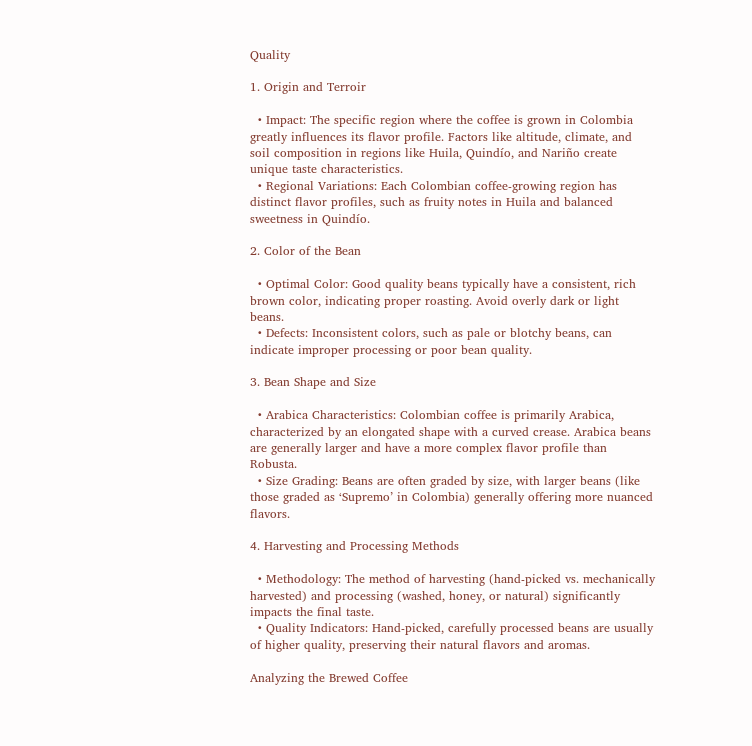Quality

1. Origin and Terroir

  • Impact: The specific region where the coffee is grown in Colombia greatly influences its flavor profile. Factors like altitude, climate, and soil composition in regions like Huila, Quindío, and Nariño create unique taste characteristics.
  • Regional Variations: Each Colombian coffee-growing region has distinct flavor profiles, such as fruity notes in Huila and balanced sweetness in Quindío.

2. Color of the Bean

  • Optimal Color: Good quality beans typically have a consistent, rich brown color, indicating proper roasting. Avoid overly dark or light beans.
  • Defects: Inconsistent colors, such as pale or blotchy beans, can indicate improper processing or poor bean quality.

3. Bean Shape and Size

  • Arabica Characteristics: Colombian coffee is primarily Arabica, characterized by an elongated shape with a curved crease. Arabica beans are generally larger and have a more complex flavor profile than Robusta.
  • Size Grading: Beans are often graded by size, with larger beans (like those graded as ‘Supremo’ in Colombia) generally offering more nuanced flavors.

4. Harvesting and Processing Methods

  • Methodology: The method of harvesting (hand-picked vs. mechanically harvested) and processing (washed, honey, or natural) significantly impacts the final taste.
  • Quality Indicators: Hand-picked, carefully processed beans are usually of higher quality, preserving their natural flavors and aromas.

Analyzing the Brewed Coffee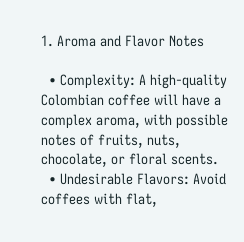1. Aroma and Flavor Notes

  • Complexity: A high-quality Colombian coffee will have a complex aroma, with possible notes of fruits, nuts, chocolate, or floral scents.
  • Undesirable Flavors: Avoid coffees with flat,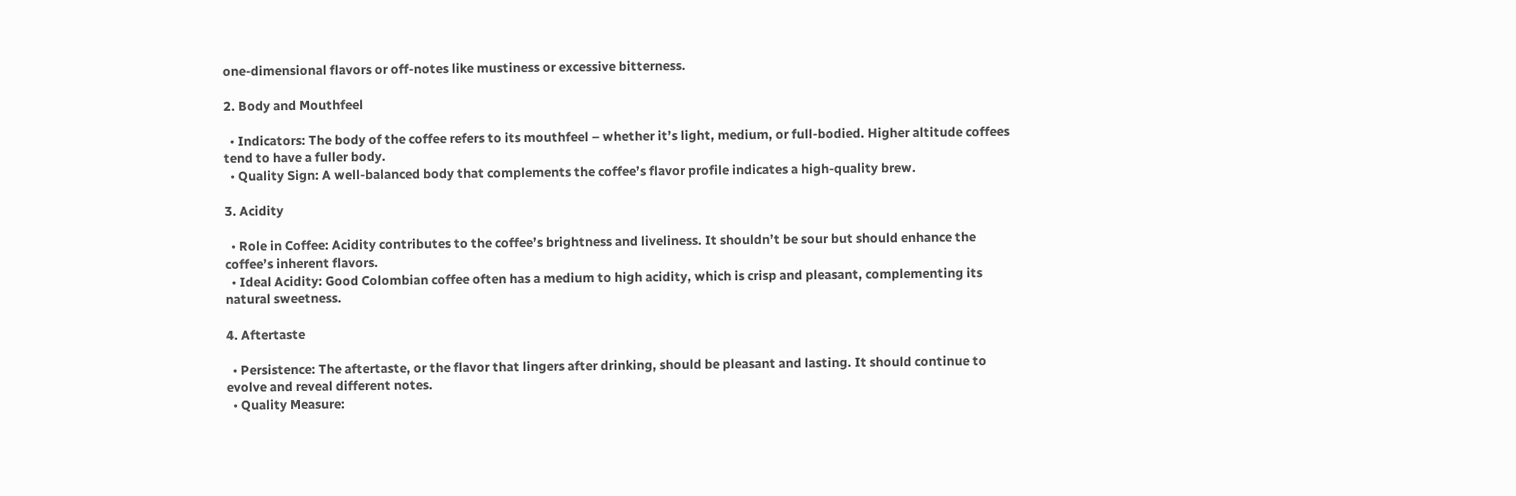one-dimensional flavors or off-notes like mustiness or excessive bitterness.

2. Body and Mouthfeel

  • Indicators: The body of the coffee refers to its mouthfeel – whether it’s light, medium, or full-bodied. Higher altitude coffees tend to have a fuller body.
  • Quality Sign: A well-balanced body that complements the coffee’s flavor profile indicates a high-quality brew.

3. Acidity

  • Role in Coffee: Acidity contributes to the coffee’s brightness and liveliness. It shouldn’t be sour but should enhance the coffee’s inherent flavors.
  • Ideal Acidity: Good Colombian coffee often has a medium to high acidity, which is crisp and pleasant, complementing its natural sweetness.

4. Aftertaste

  • Persistence: The aftertaste, or the flavor that lingers after drinking, should be pleasant and lasting. It should continue to evolve and reveal different notes.
  • Quality Measure: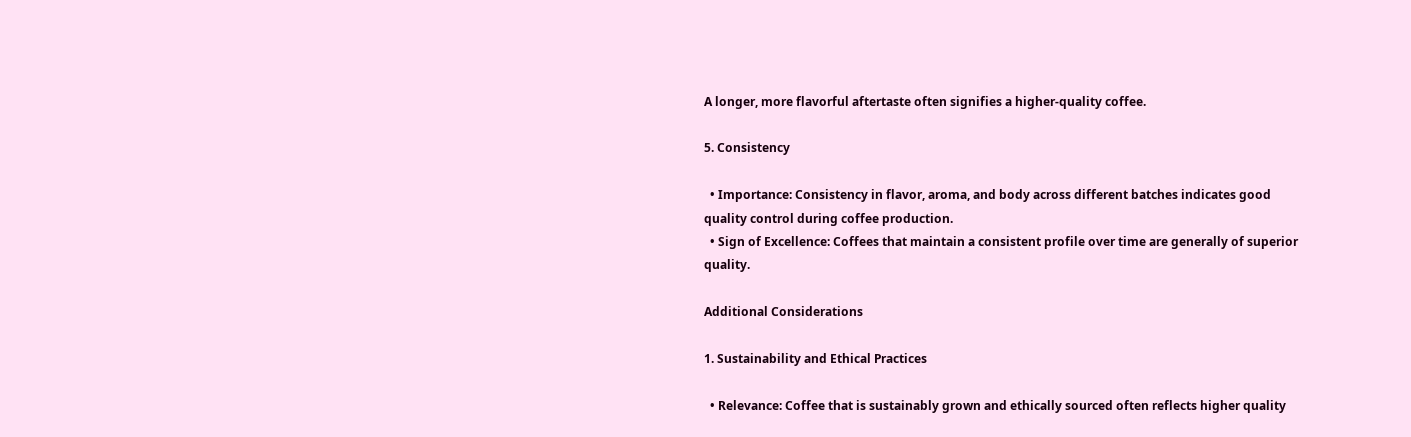A longer, more flavorful aftertaste often signifies a higher-quality coffee.

5. Consistency

  • Importance: Consistency in flavor, aroma, and body across different batches indicates good quality control during coffee production.
  • Sign of Excellence: Coffees that maintain a consistent profile over time are generally of superior quality.

Additional Considerations

1. Sustainability and Ethical Practices

  • Relevance: Coffee that is sustainably grown and ethically sourced often reflects higher quality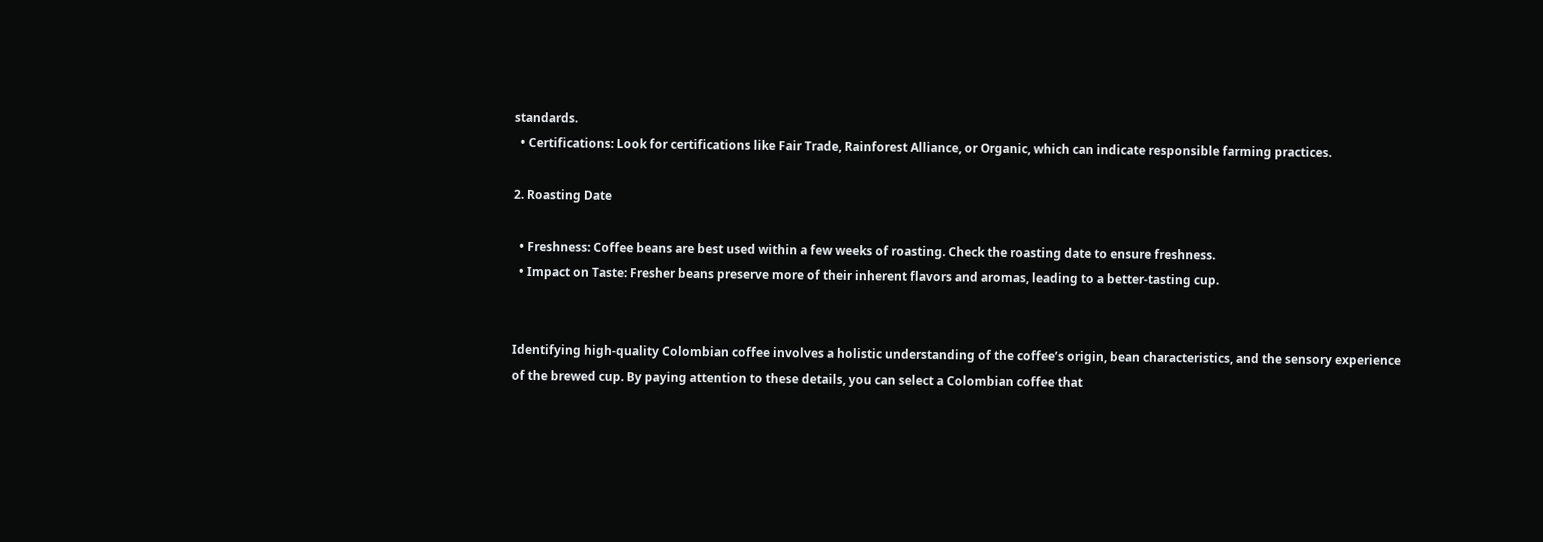standards.
  • Certifications: Look for certifications like Fair Trade, Rainforest Alliance, or Organic, which can indicate responsible farming practices.

2. Roasting Date

  • Freshness: Coffee beans are best used within a few weeks of roasting. Check the roasting date to ensure freshness.
  • Impact on Taste: Fresher beans preserve more of their inherent flavors and aromas, leading to a better-tasting cup.


Identifying high-quality Colombian coffee involves a holistic understanding of the coffee’s origin, bean characteristics, and the sensory experience of the brewed cup. By paying attention to these details, you can select a Colombian coffee that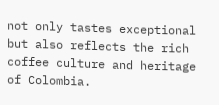not only tastes exceptional but also reflects the rich coffee culture and heritage of Colombia.